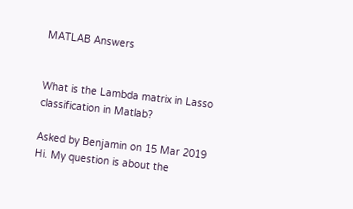MATLAB Answers


What is the Lambda matrix in Lasso classification in Matlab?

Asked by Benjamin on 15 Mar 2019
Hi. My question is about the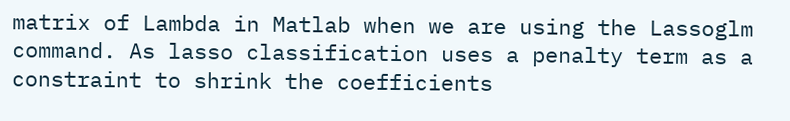matrix of Lambda in Matlab when we are using the Lassoglm command. As lasso classification uses a penalty term as a constraint to shrink the coefficients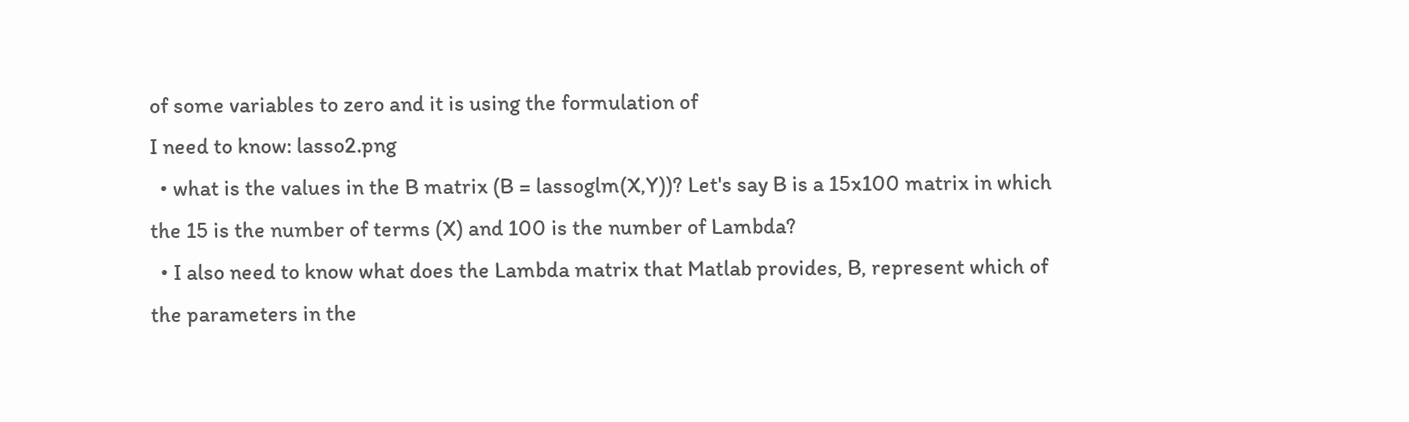of some variables to zero and it is using the formulation of
I need to know: lasso2.png
  • what is the values in the B matrix (B = lassoglm(X,Y))? Let's say B is a 15x100 matrix in which the 15 is the number of terms (X) and 100 is the number of Lambda?
  • I also need to know what does the Lambda matrix that Matlab provides, B, represent which of the parameters in the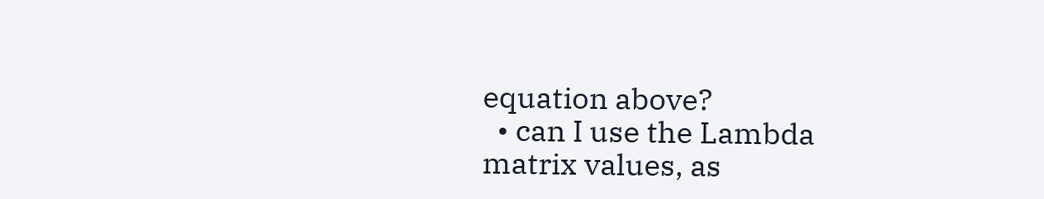equation above?
  • can I use the Lambda matrix values, as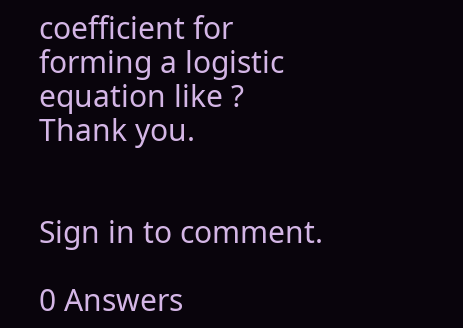coefficient for forming a logistic equation like ?
Thank you.


Sign in to comment.

0 Answers